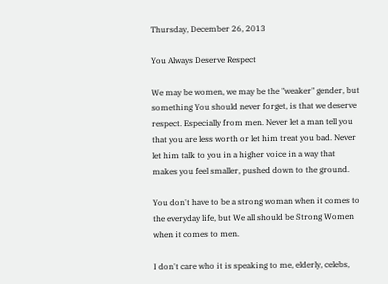Thursday, December 26, 2013

You Always Deserve Respect

We may be women, we may be the "weaker" gender, but something You should never forget, is that we deserve respect. Especially from men. Never let a man tell you that you are less worth or let him treat you bad. Never let him talk to you in a higher voice in a way that makes you feel smaller, pushed down to the ground.

You don't have to be a strong woman when it comes to the everyday life, but We all should be Strong Women when it comes to men.

I don't care who it is speaking to me, elderly, celebs,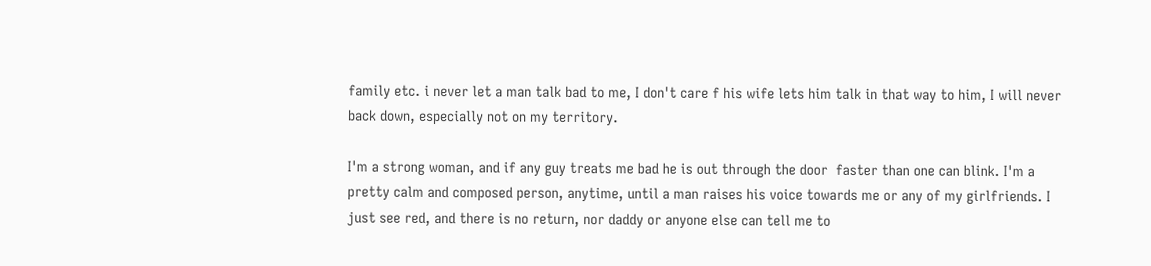family etc. i never let a man talk bad to me, I don't care f his wife lets him talk in that way to him, I will never back down, especially not on my territory.

I'm a strong woman, and if any guy treats me bad he is out through the door  faster than one can blink. I'm a pretty calm and composed person, anytime, until a man raises his voice towards me or any of my girlfriends. I just see red, and there is no return, nor daddy or anyone else can tell me to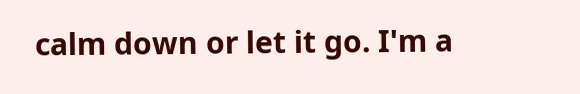calm down or let it go. I'm a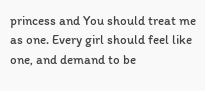princess and You should treat me as one. Every girl should feel like one, and demand to be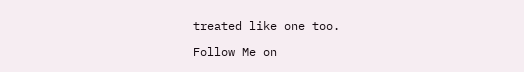treated like one too.

Follow Me on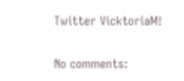Twitter VicktoriaM!

No comments: